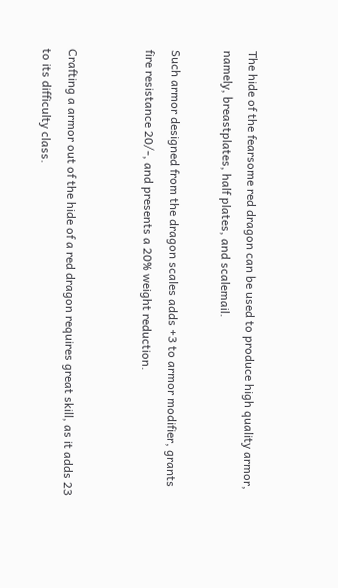The hide of the fearsome red dragon can be used to produce high quality armor, namely, breastplates, half plates, and scalemail.

Such armor designed from the dragon scales adds +3 to armor modifier, grants fire resistance 20/-, and presents a 20% weight reduction.


Crafting a armor out of the hide of a red dragon requires great skill, as it adds 23 to its difficulty class.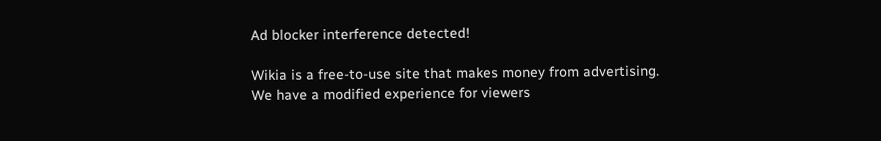Ad blocker interference detected!

Wikia is a free-to-use site that makes money from advertising. We have a modified experience for viewers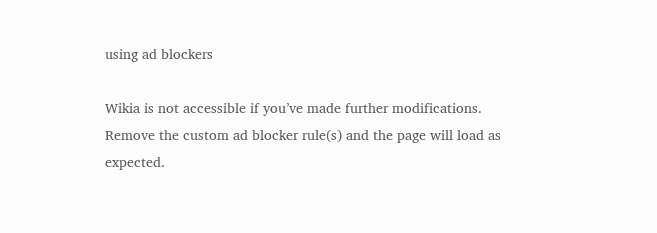using ad blockers

Wikia is not accessible if you’ve made further modifications. Remove the custom ad blocker rule(s) and the page will load as expected.